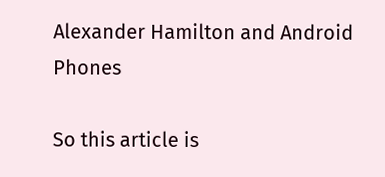Alexander Hamilton and Android Phones

So this article is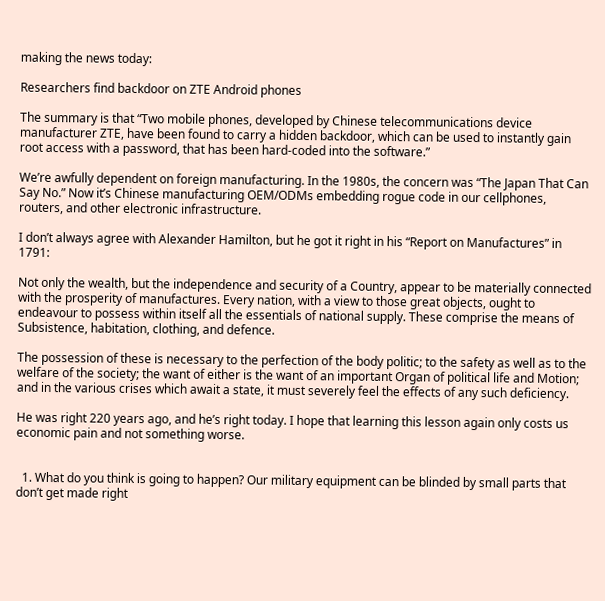making the news today:

Researchers find backdoor on ZTE Android phones

The summary is that “Two mobile phones, developed by Chinese telecommunications device manufacturer ZTE, have been found to carry a hidden backdoor, which can be used to instantly gain root access with a password, that has been hard-coded into the software.”

We’re awfully dependent on foreign manufacturing. In the 1980s, the concern was “The Japan That Can Say No.” Now it’s Chinese manufacturing OEM/ODMs embedding rogue code in our cellphones, routers, and other electronic infrastructure.

I don’t always agree with Alexander Hamilton, but he got it right in his “Report on Manufactures” in 1791:

Not only the wealth, but the independence and security of a Country, appear to be materially connected with the prosperity of manufactures. Every nation, with a view to those great objects, ought to endeavour to possess within itself all the essentials of national supply. These comprise the means of Subsistence, habitation, clothing, and defence.

The possession of these is necessary to the perfection of the body politic; to the safety as well as to the welfare of the society; the want of either is the want of an important Organ of political life and Motion; and in the various crises which await a state, it must severely feel the effects of any such deficiency.

He was right 220 years ago, and he’s right today. I hope that learning this lesson again only costs us economic pain and not something worse.


  1. What do you think is going to happen? Our military equipment can be blinded by small parts that don’t get made right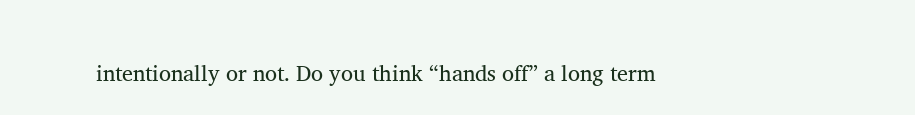intentionally or not. Do you think “hands off” a long term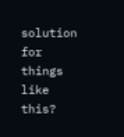solution for things like this?